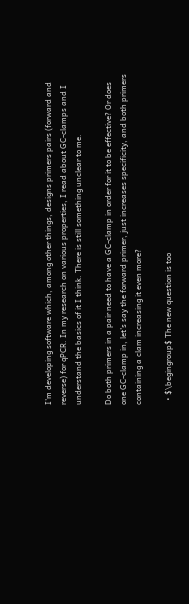I'm developing software which, among other things, designs primers pairs (forward and reverse) for qPCR. In my research on various properties, I read about GC-clamps and I understand the basics of it I think. There is still something unclear to me.

Do both primers in a pair need to have a GC-clamp in order for it to be effective? Or does one GC-clamp in, let's say the forward primer, just increases specificity, and both primers containing a clam increasing it even more?

  • $\begingroup$ The new question is too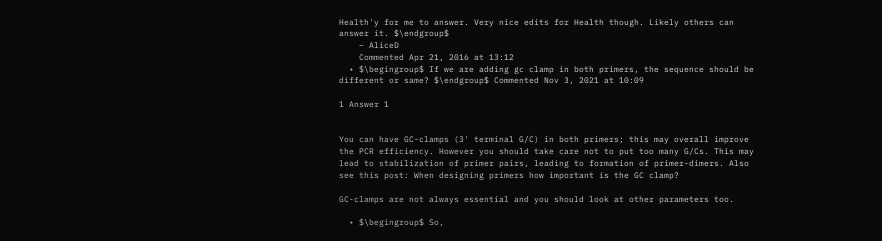Health'y for me to answer. Very nice edits for Health though. Likely others can answer it. $\endgroup$
    – AliceD
    Commented Apr 21, 2016 at 13:12
  • $\begingroup$ If we are adding gc clamp in both primers, the sequence should be different or same? $\endgroup$ Commented Nov 3, 2021 at 10:09

1 Answer 1


You can have GC-clamps (3' terminal G/C) in both primers; this may overall improve the PCR efficiency. However you should take care not to put too many G/Cs. This may lead to stabilization of primer pairs, leading to formation of primer-dimers. Also see this post: When designing primers how important is the GC clamp?

GC-clamps are not always essential and you should look at other parameters too.

  • $\begingroup$ So,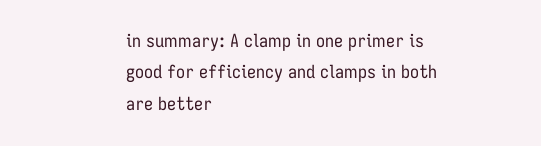in summary: A clamp in one primer is good for efficiency and clamps in both are better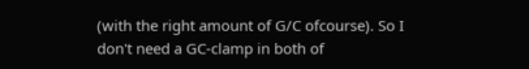(with the right amount of G/C ofcourse). So I don't need a GC-clamp in both of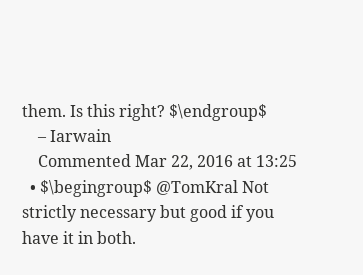them. Is this right? $\endgroup$
    – Iarwain
    Commented Mar 22, 2016 at 13:25
  • $\begingroup$ @TomKral Not strictly necessary but good if you have it in both.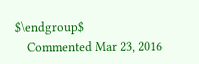$\endgroup$
    Commented Mar 23, 2016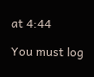at 4:44

You must log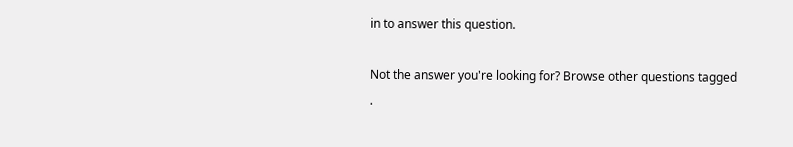in to answer this question.

Not the answer you're looking for? Browse other questions tagged .